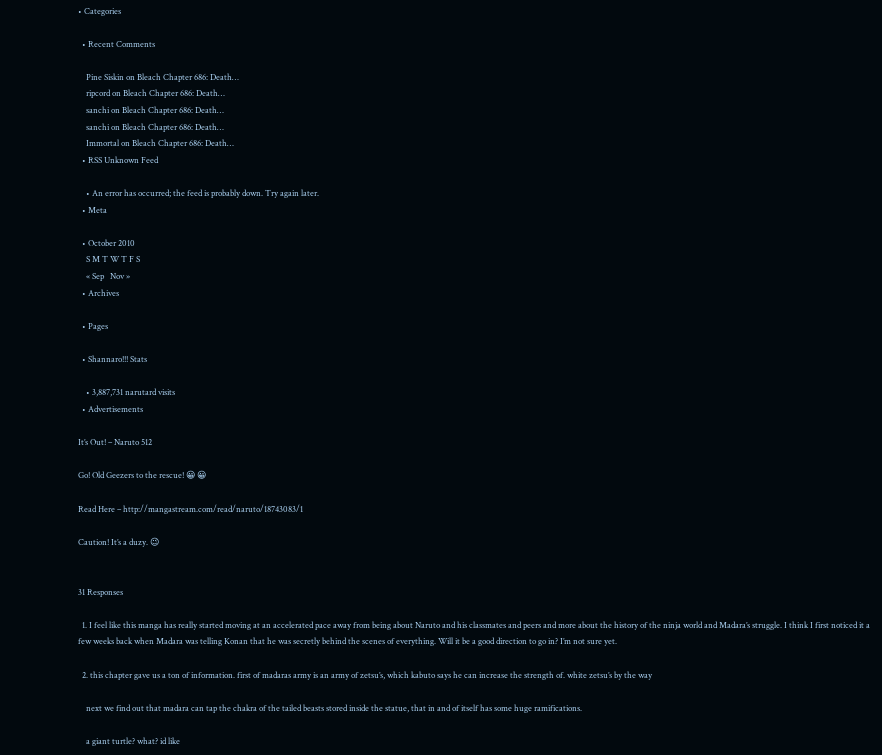• Categories

  • Recent Comments

    Pine Siskin on Bleach Chapter 686: Death…
    ripcord on Bleach Chapter 686: Death…
    sanchi on Bleach Chapter 686: Death…
    sanchi on Bleach Chapter 686: Death…
    Immortal on Bleach Chapter 686: Death…
  • RSS Unknown Feed

    • An error has occurred; the feed is probably down. Try again later.
  • Meta

  • October 2010
    S M T W T F S
    « Sep   Nov »
  • Archives

  • Pages

  • Shannaro!!! Stats

    • 3,887,731 narutard visits
  • Advertisements

It’s Out! – Naruto 512

Go! Old Geezers to the rescue! 😀 😀

Read Here – http://mangastream.com/read/naruto/18743083/1

Caution! It’s a duzy. 😉


31 Responses

  1. I feel like this manga has really started moving at an accelerated pace away from being about Naruto and his classmates and peers and more about the history of the ninja world and Madara’s struggle. I think I first noticed it a few weeks back when Madara was telling Konan that he was secretly behind the scenes of everything. Will it be a good direction to go in? I’m not sure yet.

  2. this chapter gave us a ton of information. first of madaras army is an army of zetsu’s, which kabuto says he can increase the strength of. white zetsu’s by the way

    next we find out that madara can tap the chakra of the tailed beasts stored inside the statue, that in and of itself has some huge ramifications.

    a giant turtle? what? id like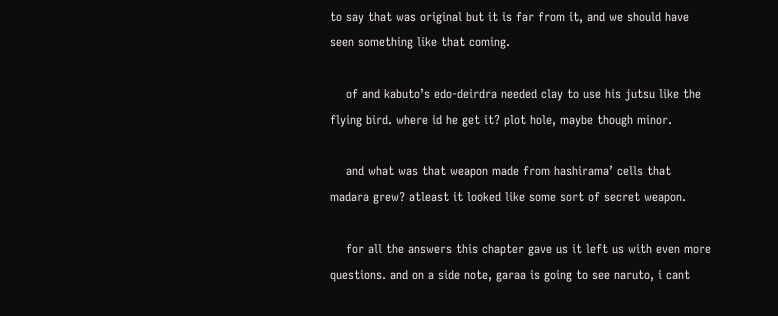to say that was original but it is far from it, and we should have seen something like that coming.

    of and kabuto’s edo-deirdra needed clay to use his jutsu like the flying bird. where id he get it? plot hole, maybe though minor.

    and what was that weapon made from hashirama’ cells that madara grew? atleast it looked like some sort of secret weapon.

    for all the answers this chapter gave us it left us with even more questions. and on a side note, garaa is going to see naruto, i cant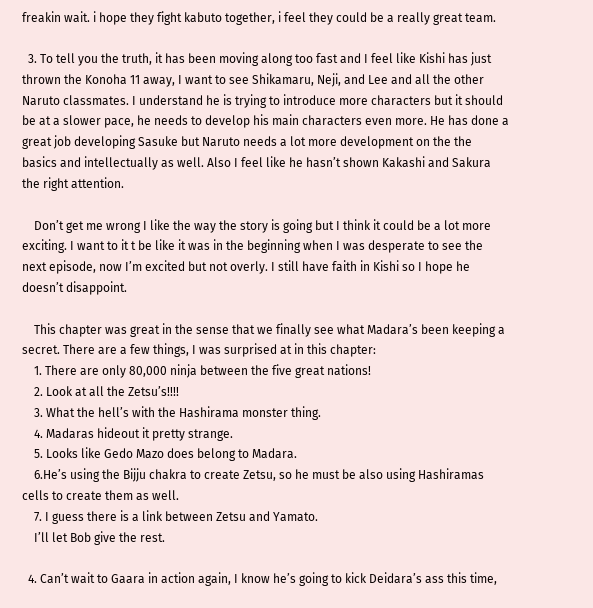freakin wait. i hope they fight kabuto together, i feel they could be a really great team.

  3. To tell you the truth, it has been moving along too fast and I feel like Kishi has just thrown the Konoha 11 away, I want to see Shikamaru, Neji, and Lee and all the other Naruto classmates. I understand he is trying to introduce more characters but it should be at a slower pace, he needs to develop his main characters even more. He has done a great job developing Sasuke but Naruto needs a lot more development on the the basics and intellectually as well. Also I feel like he hasn’t shown Kakashi and Sakura the right attention.

    Don’t get me wrong I like the way the story is going but I think it could be a lot more exciting. I want to it t be like it was in the beginning when I was desperate to see the next episode, now I’m excited but not overly. I still have faith in Kishi so I hope he doesn’t disappoint.

    This chapter was great in the sense that we finally see what Madara’s been keeping a secret. There are a few things, I was surprised at in this chapter:
    1. There are only 80,000 ninja between the five great nations!
    2. Look at all the Zetsu’s!!!!
    3. What the hell’s with the Hashirama monster thing.
    4. Madaras hideout it pretty strange.
    5. Looks like Gedo Mazo does belong to Madara.
    6.He’s using the Bijju chakra to create Zetsu, so he must be also using Hashiramas cells to create them as well.
    7. I guess there is a link between Zetsu and Yamato.
    I’ll let Bob give the rest.

  4. Can’t wait to Gaara in action again, I know he’s going to kick Deidara’s ass this time,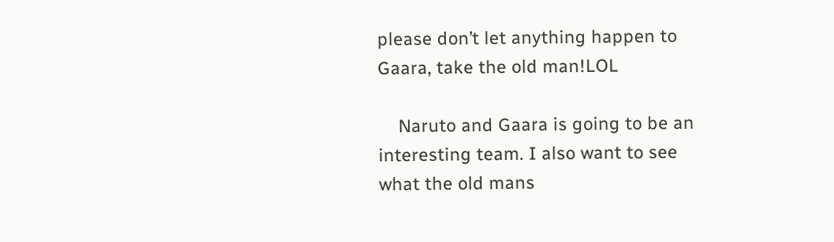please don’t let anything happen to Gaara, take the old man!LOL

    Naruto and Gaara is going to be an interesting team. I also want to see what the old mans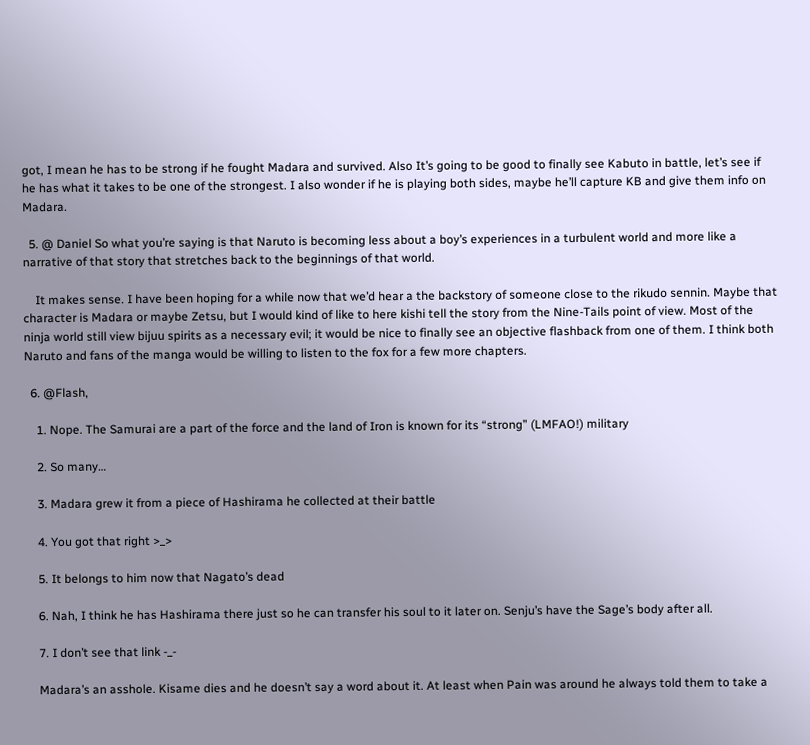got, I mean he has to be strong if he fought Madara and survived. Also It’s going to be good to finally see Kabuto in battle, let’s see if he has what it takes to be one of the strongest. I also wonder if he is playing both sides, maybe he’ll capture KB and give them info on Madara.

  5. @ Daniel So what you’re saying is that Naruto is becoming less about a boy’s experiences in a turbulent world and more like a narrative of that story that stretches back to the beginnings of that world.

    It makes sense. I have been hoping for a while now that we’d hear a the backstory of someone close to the rikudo sennin. Maybe that character is Madara or maybe Zetsu, but I would kind of like to here kishi tell the story from the Nine-Tails point of view. Most of the ninja world still view bijuu spirits as a necessary evil; it would be nice to finally see an objective flashback from one of them. I think both Naruto and fans of the manga would be willing to listen to the fox for a few more chapters.

  6. @Flash,

    1. Nope. The Samurai are a part of the force and the land of Iron is known for its “strong” (LMFAO!) military

    2. So many…

    3. Madara grew it from a piece of Hashirama he collected at their battle

    4. You got that right >_>

    5. It belongs to him now that Nagato’s dead

    6. Nah, I think he has Hashirama there just so he can transfer his soul to it later on. Senju’s have the Sage’s body after all.

    7. I don’t see that link -_-

    Madara’s an asshole. Kisame dies and he doesn’t say a word about it. At least when Pain was around he always told them to take a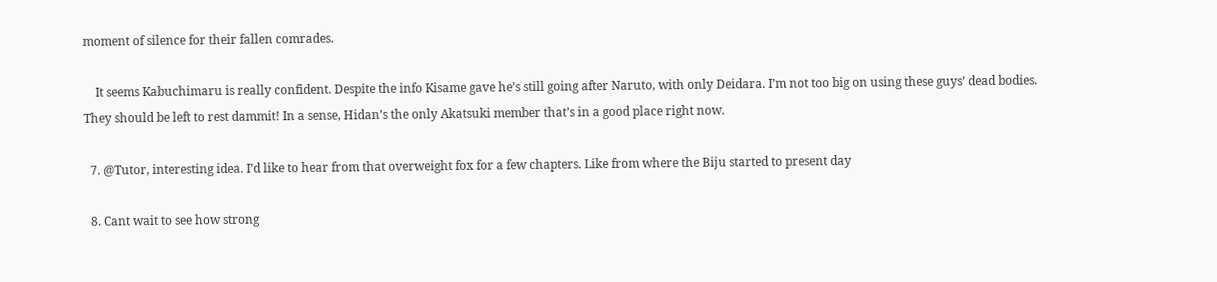moment of silence for their fallen comrades.

    It seems Kabuchimaru is really confident. Despite the info Kisame gave he’s still going after Naruto, with only Deidara. I’m not too big on using these guys’ dead bodies. They should be left to rest dammit! In a sense, Hidan’s the only Akatsuki member that’s in a good place right now.

  7. @Tutor, interesting idea. I’d like to hear from that overweight fox for a few chapters. Like from where the Biju started to present day

  8. Cant wait to see how strong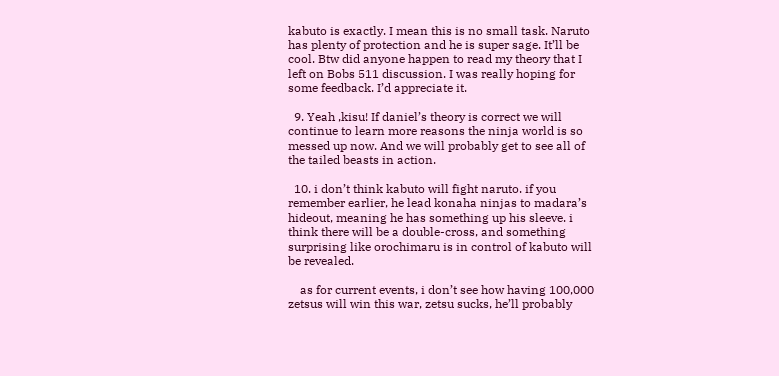kabuto is exactly. I mean this is no small task. Naruto has plenty of protection and he is super sage. It’ll be cool. Btw did anyone happen to read my theory that I left on Bobs 511 discussion. I was really hoping for some feedback. I’d appreciate it.

  9. Yeah ,kisu! If daniel’s theory is correct we will continue to learn more reasons the ninja world is so messed up now. And we will probably get to see all of the tailed beasts in action.

  10. i don’t think kabuto will fight naruto. if you remember earlier, he lead konaha ninjas to madara’s hideout, meaning he has something up his sleeve. i think there will be a double-cross, and something surprising like orochimaru is in control of kabuto will be revealed.

    as for current events, i don’t see how having 100,000 zetsus will win this war, zetsu sucks, he’ll probably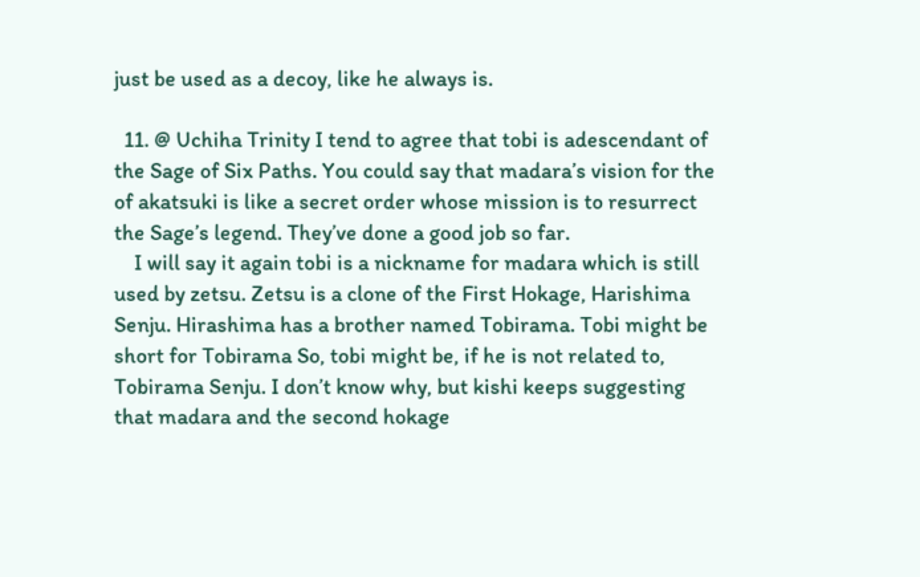just be used as a decoy, like he always is.

  11. @ Uchiha Trinity I tend to agree that tobi is adescendant of the Sage of Six Paths. You could say that madara’s vision for the of akatsuki is like a secret order whose mission is to resurrect the Sage’s legend. They’ve done a good job so far.
    I will say it again tobi is a nickname for madara which is still used by zetsu. Zetsu is a clone of the First Hokage, Harishima Senju. Hirashima has a brother named Tobirama. Tobi might be short for Tobirama So, tobi might be, if he is not related to, Tobirama Senju. I don’t know why, but kishi keeps suggesting that madara and the second hokage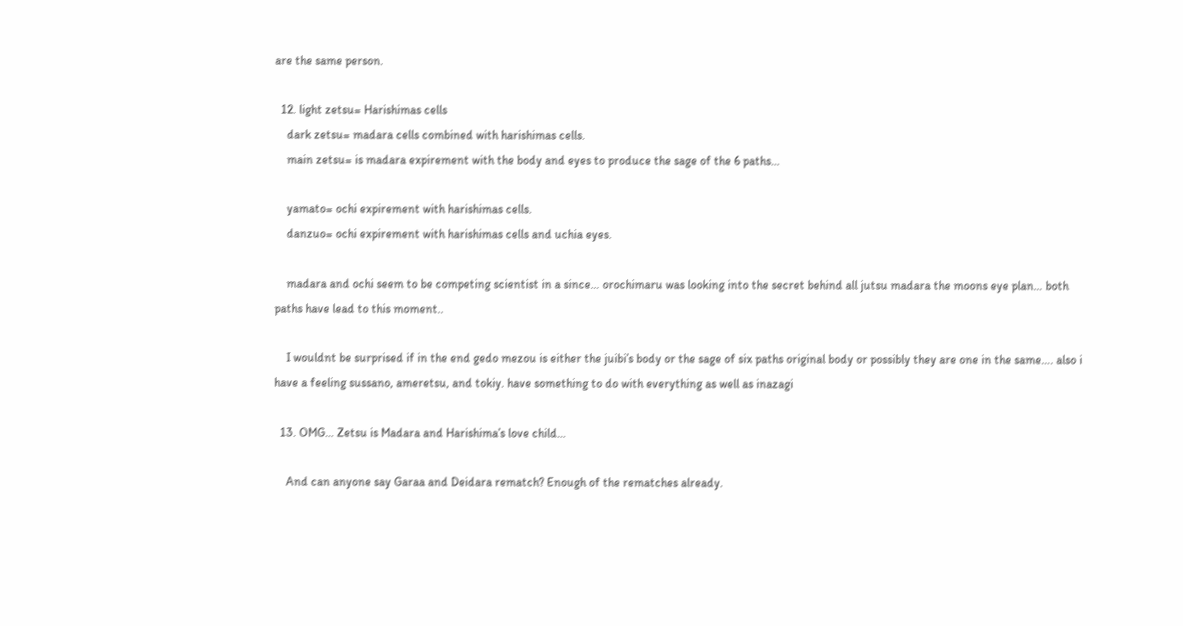are the same person.

  12. light zetsu= Harishimas cells
    dark zetsu= madara cells combined with harishimas cells.
    main zetsu= is madara expirement with the body and eyes to produce the sage of the 6 paths…

    yamato= ochi expirement with harishimas cells.
    danzuo= ochi expirement with harishimas cells and uchia eyes.

    madara and ochi seem to be competing scientist in a since… orochimaru was looking into the secret behind all jutsu madara the moons eye plan… both paths have lead to this moment..

    I wouldnt be surprised if in the end gedo mezou is either the juibi’s body or the sage of six paths original body or possibly they are one in the same…. also i have a feeling sussano, ameretsu, and tokiy. have something to do with everything as well as inazagi

  13. OMG… Zetsu is Madara and Harishima’s love child…

    And can anyone say Garaa and Deidara rematch? Enough of the rematches already.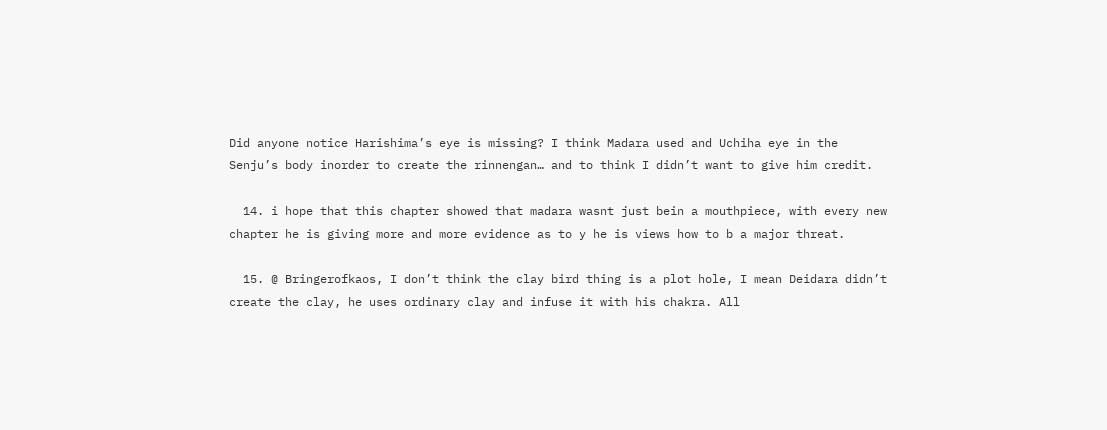Did anyone notice Harishima’s eye is missing? I think Madara used and Uchiha eye in the Senju’s body inorder to create the rinnengan… and to think I didn’t want to give him credit.

  14. i hope that this chapter showed that madara wasnt just bein a mouthpiece, with every new chapter he is giving more and more evidence as to y he is views how to b a major threat.

  15. @ Bringerofkaos, I don’t think the clay bird thing is a plot hole, I mean Deidara didn’t create the clay, he uses ordinary clay and infuse it with his chakra. All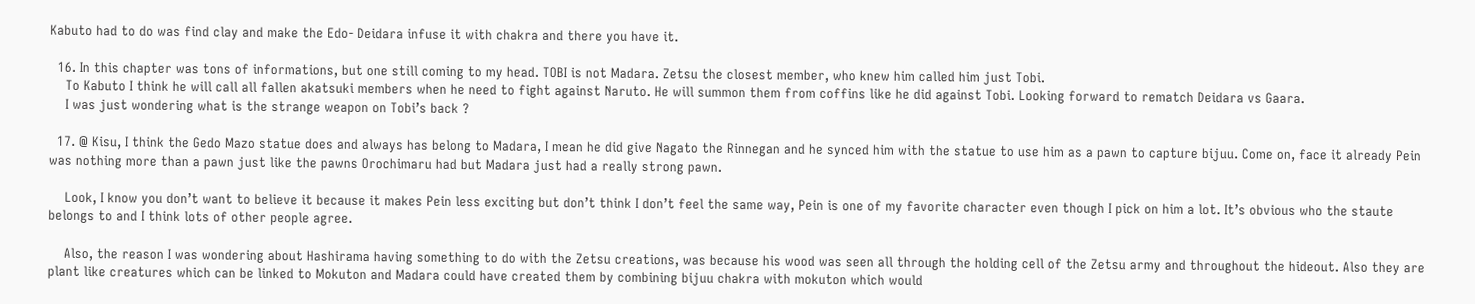Kabuto had to do was find clay and make the Edo- Deidara infuse it with chakra and there you have it.

  16. In this chapter was tons of informations, but one still coming to my head. TOBI is not Madara. Zetsu the closest member, who knew him called him just Tobi.
    To Kabuto I think he will call all fallen akatsuki members when he need to fight against Naruto. He will summon them from coffins like he did against Tobi. Looking forward to rematch Deidara vs Gaara.
    I was just wondering what is the strange weapon on Tobi’s back ?

  17. @ Kisu, I think the Gedo Mazo statue does and always has belong to Madara, I mean he did give Nagato the Rinnegan and he synced him with the statue to use him as a pawn to capture bijuu. Come on, face it already Pein was nothing more than a pawn just like the pawns Orochimaru had but Madara just had a really strong pawn.

    Look, I know you don’t want to believe it because it makes Pein less exciting but don’t think I don’t feel the same way, Pein is one of my favorite character even though I pick on him a lot. It’s obvious who the staute belongs to and I think lots of other people agree.

    Also, the reason I was wondering about Hashirama having something to do with the Zetsu creations, was because his wood was seen all through the holding cell of the Zetsu army and throughout the hideout. Also they are plant like creatures which can be linked to Mokuton and Madara could have created them by combining bijuu chakra with mokuton which would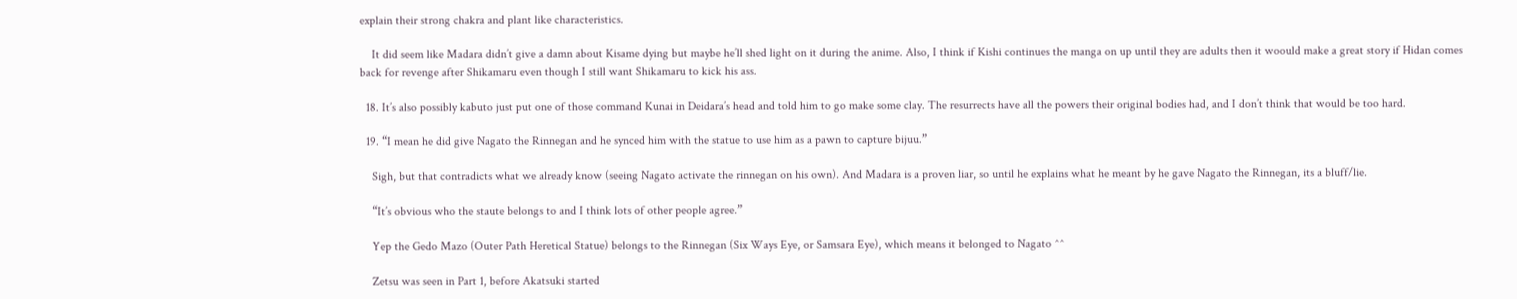explain their strong chakra and plant like characteristics.

    It did seem like Madara didn’t give a damn about Kisame dying but maybe he’ll shed light on it during the anime. Also, I think if Kishi continues the manga on up until they are adults then it woould make a great story if Hidan comes back for revenge after Shikamaru even though I still want Shikamaru to kick his ass.

  18. It’s also possibly kabuto just put one of those command Kunai in Deidara’s head and told him to go make some clay. The resurrects have all the powers their original bodies had, and I don’t think that would be too hard.

  19. “I mean he did give Nagato the Rinnegan and he synced him with the statue to use him as a pawn to capture bijuu.”

    Sigh, but that contradicts what we already know (seeing Nagato activate the rinnegan on his own). And Madara is a proven liar, so until he explains what he meant by he gave Nagato the Rinnegan, its a bluff/lie.

    “It’s obvious who the staute belongs to and I think lots of other people agree.”

    Yep the Gedo Mazo (Outer Path Heretical Statue) belongs to the Rinnegan (Six Ways Eye, or Samsara Eye), which means it belonged to Nagato ^^

    Zetsu was seen in Part 1, before Akatsuki started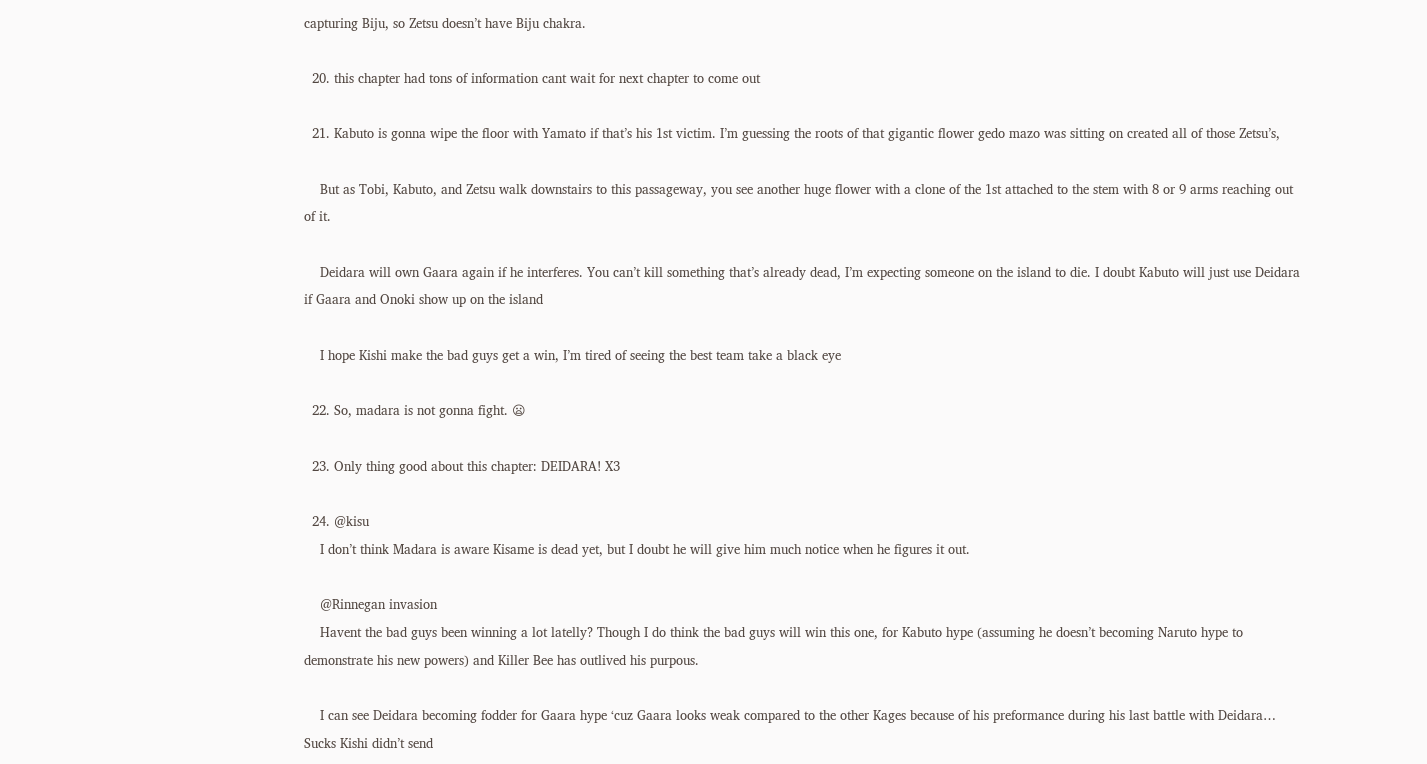capturing Biju, so Zetsu doesn’t have Biju chakra.

  20. this chapter had tons of information cant wait for next chapter to come out

  21. Kabuto is gonna wipe the floor with Yamato if that’s his 1st victim. I’m guessing the roots of that gigantic flower gedo mazo was sitting on created all of those Zetsu’s,

    But as Tobi, Kabuto, and Zetsu walk downstairs to this passageway, you see another huge flower with a clone of the 1st attached to the stem with 8 or 9 arms reaching out of it.

    Deidara will own Gaara again if he interferes. You can’t kill something that’s already dead, I’m expecting someone on the island to die. I doubt Kabuto will just use Deidara if Gaara and Onoki show up on the island

    I hope Kishi make the bad guys get a win, I’m tired of seeing the best team take a black eye

  22. So, madara is not gonna fight. 😦

  23. Only thing good about this chapter: DEIDARA! X3

  24. @kisu
    I don’t think Madara is aware Kisame is dead yet, but I doubt he will give him much notice when he figures it out.

    @Rinnegan invasion
    Havent the bad guys been winning a lot latelly? Though I do think the bad guys will win this one, for Kabuto hype (assuming he doesn’t becoming Naruto hype to demonstrate his new powers) and Killer Bee has outlived his purpous.

    I can see Deidara becoming fodder for Gaara hype ‘cuz Gaara looks weak compared to the other Kages because of his preformance during his last battle with Deidara… Sucks Kishi didn’t send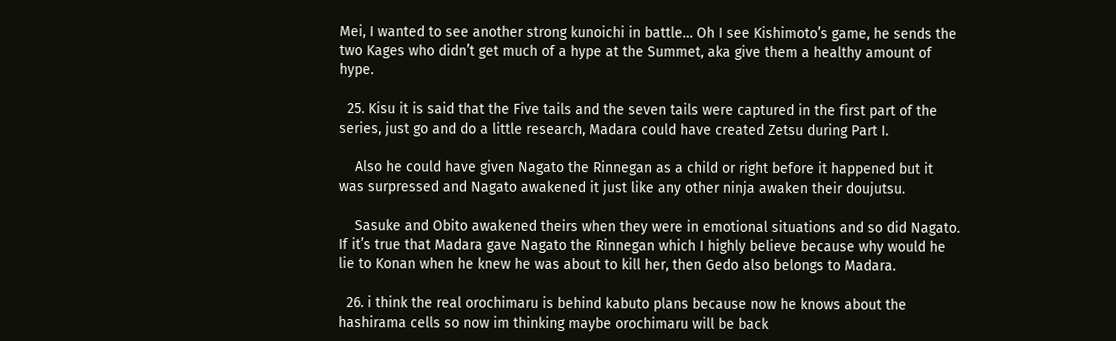Mei, I wanted to see another strong kunoichi in battle… Oh I see Kishimoto’s game, he sends the two Kages who didn’t get much of a hype at the Summet, aka give them a healthy amount of hype.

  25. Kisu it is said that the Five tails and the seven tails were captured in the first part of the series, just go and do a little research, Madara could have created Zetsu during Part I.

    Also he could have given Nagato the Rinnegan as a child or right before it happened but it was surpressed and Nagato awakened it just like any other ninja awaken their doujutsu.

    Sasuke and Obito awakened theirs when they were in emotional situations and so did Nagato. If it’s true that Madara gave Nagato the Rinnegan which I highly believe because why would he lie to Konan when he knew he was about to kill her, then Gedo also belongs to Madara.

  26. i think the real orochimaru is behind kabuto plans because now he knows about the hashirama cells so now im thinking maybe orochimaru will be back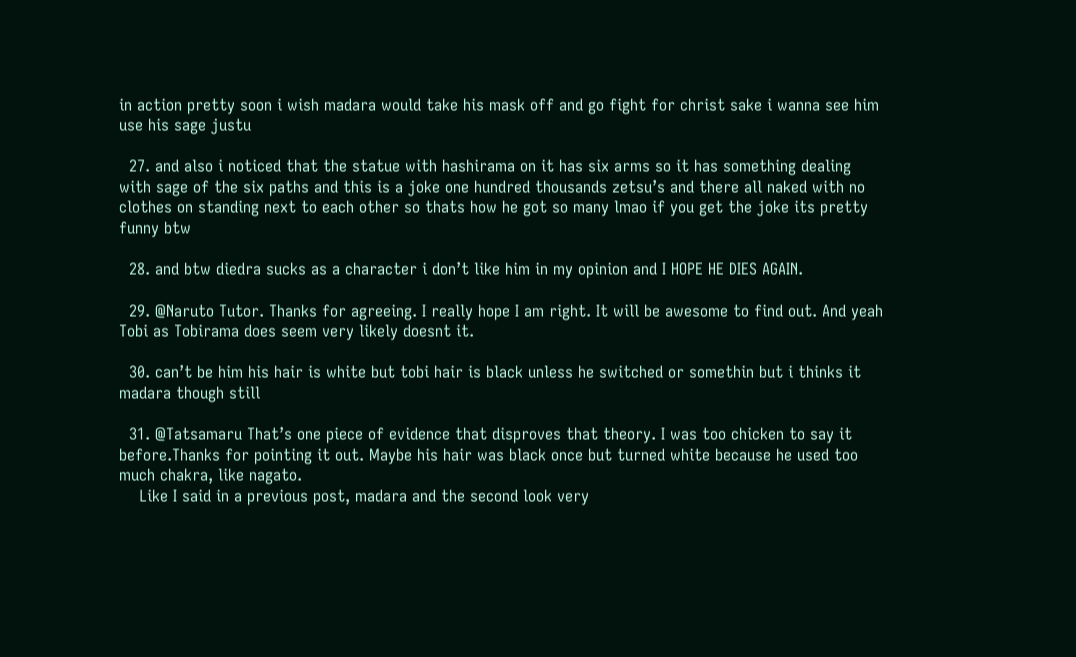in action pretty soon i wish madara would take his mask off and go fight for christ sake i wanna see him use his sage justu

  27. and also i noticed that the statue with hashirama on it has six arms so it has something dealing with sage of the six paths and this is a joke one hundred thousands zetsu’s and there all naked with no clothes on standing next to each other so thats how he got so many lmao if you get the joke its pretty funny btw

  28. and btw diedra sucks as a character i don’t like him in my opinion and I HOPE HE DIES AGAIN.

  29. @Naruto Tutor. Thanks for agreeing. I really hope I am right. It will be awesome to find out. And yeah Tobi as Tobirama does seem very likely doesnt it.

  30. can’t be him his hair is white but tobi hair is black unless he switched or somethin but i thinks it madara though still

  31. @Tatsamaru That’s one piece of evidence that disproves that theory. I was too chicken to say it before.Thanks for pointing it out. Maybe his hair was black once but turned white because he used too much chakra, like nagato.
    Like I said in a previous post, madara and the second look very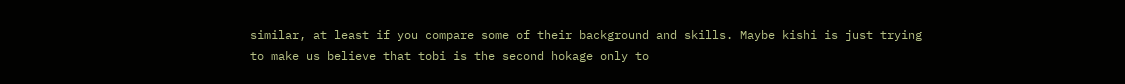similar, at least if you compare some of their background and skills. Maybe kishi is just trying to make us believe that tobi is the second hokage only to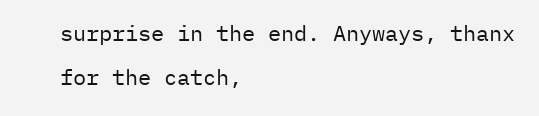surprise in the end. Anyways, thanx for the catch,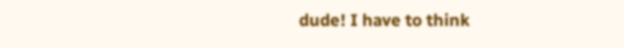dude! I have to think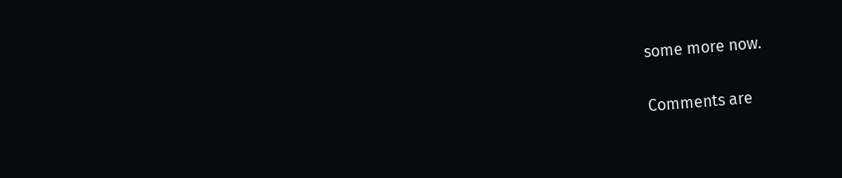some more now.

Comments are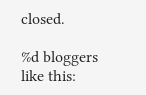closed.

%d bloggers like this: